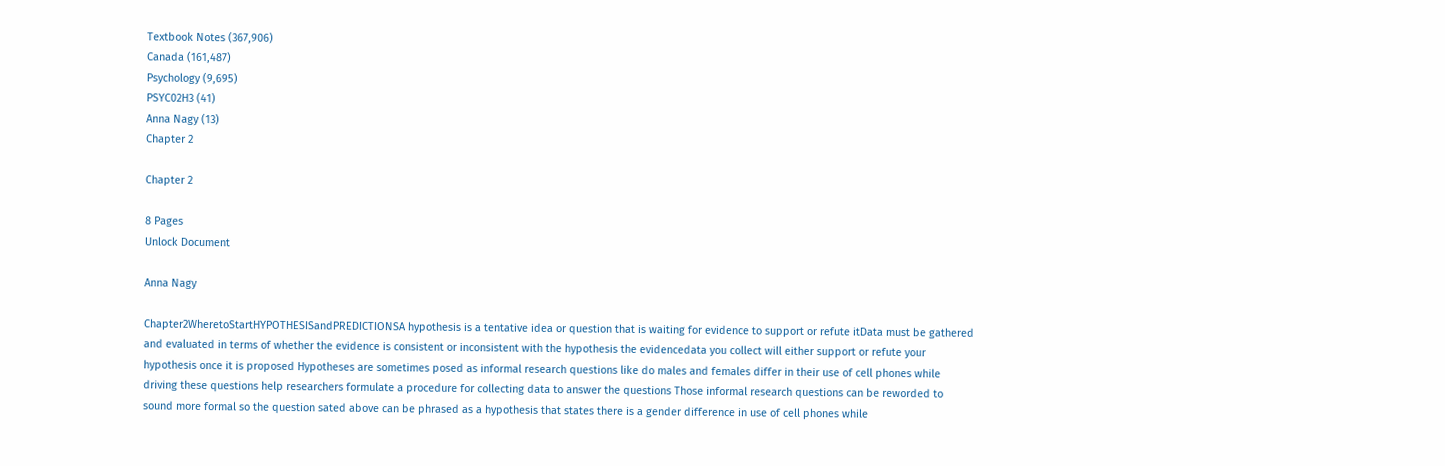Textbook Notes (367,906)
Canada (161,487)
Psychology (9,695)
PSYC02H3 (41)
Anna Nagy (13)
Chapter 2

Chapter 2

8 Pages
Unlock Document

Anna Nagy

Chapter2WheretoStartHYPOTHESISandPREDICTIONSA hypothesis is a tentative idea or question that is waiting for evidence to support or refute itData must be gathered and evaluated in terms of whether the evidence is consistent or inconsistent with the hypothesis the evidencedata you collect will either support or refute your hypothesis once it is proposed Hypotheses are sometimes posed as informal research questions like do males and females differ in their use of cell phones while driving these questions help researchers formulate a procedure for collecting data to answer the questions Those informal research questions can be reworded to sound more formal so the question sated above can be phrased as a hypothesis that states there is a gender difference in use of cell phones while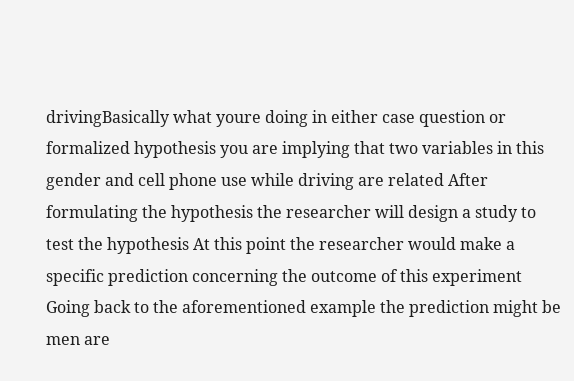drivingBasically what youre doing in either case question or formalized hypothesis you are implying that two variables in this gender and cell phone use while driving are related After formulating the hypothesis the researcher will design a study to test the hypothesis At this point the researcher would make a specific prediction concerning the outcome of this experiment Going back to the aforementioned example the prediction might be men are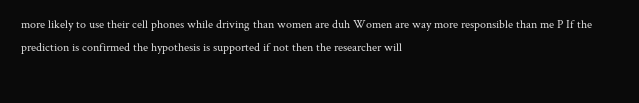more likely to use their cell phones while driving than women are duh Women are way more responsible than me P If the prediction is confirmed the hypothesis is supported if not then the researcher will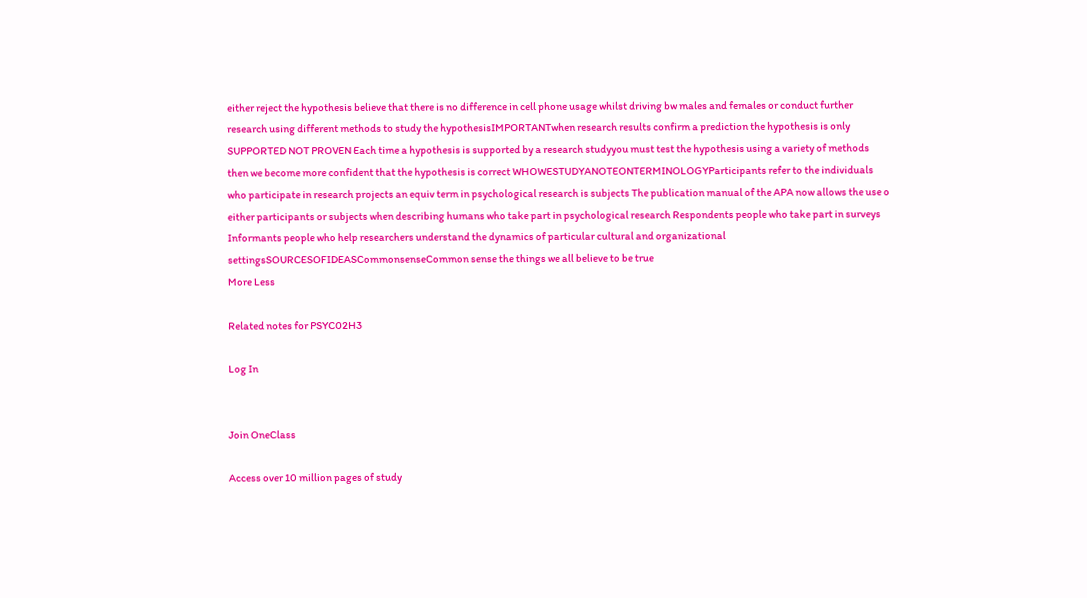either reject the hypothesis believe that there is no difference in cell phone usage whilst driving bw males and females or conduct further research using different methods to study the hypothesisIMPORTANTwhen research results confirm a prediction the hypothesis is only SUPPORTED NOT PROVEN Each time a hypothesis is supported by a research studyyou must test the hypothesis using a variety of methods then we become more confident that the hypothesis is correct WHOWESTUDYANOTEONTERMINOLOGYParticipants refer to the individuals who participate in research projects an equiv term in psychological research is subjects The publication manual of the APA now allows the use o either participants or subjects when describing humans who take part in psychological research Respondents people who take part in surveys Informants people who help researchers understand the dynamics of particular cultural and organizational settingsSOURCESOFIDEASCommonsenseCommon sense the things we all believe to be true
More Less

Related notes for PSYC02H3

Log In


Join OneClass

Access over 10 million pages of study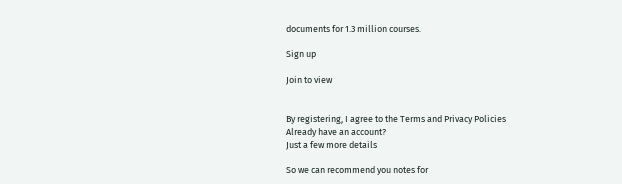documents for 1.3 million courses.

Sign up

Join to view


By registering, I agree to the Terms and Privacy Policies
Already have an account?
Just a few more details

So we can recommend you notes for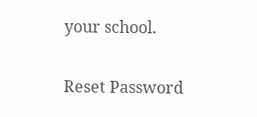your school.

Reset Password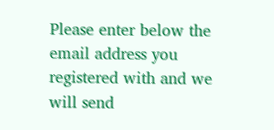Please enter below the email address you registered with and we will send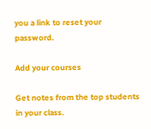you a link to reset your password.

Add your courses

Get notes from the top students in your class.